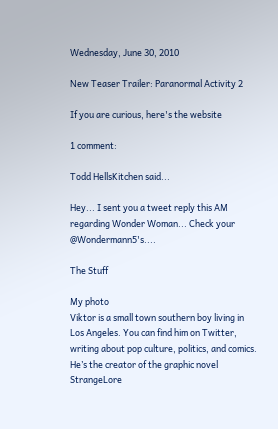Wednesday, June 30, 2010

New Teaser Trailer: Paranormal Activity 2

If you are curious, here's the website

1 comment:

Todd HellsKitchen said...

Hey... I sent you a tweet reply this AM regarding Wonder Woman... Check your @Wondermann5's....

The Stuff

My photo
Viktor is a small town southern boy living in Los Angeles. You can find him on Twitter, writing about pop culture, politics, and comics. He’s the creator of the graphic novel StrangeLore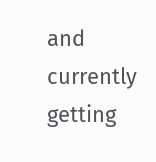and currently getting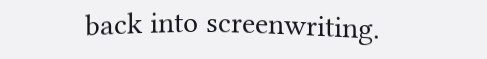back into screenwriting.